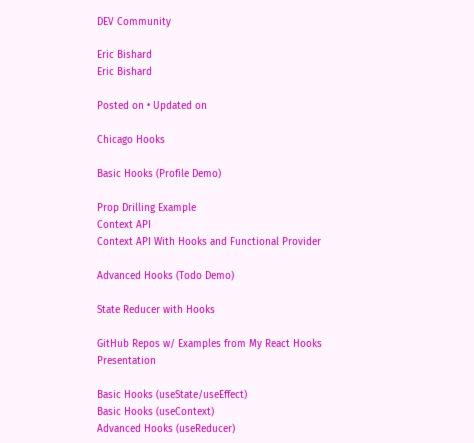DEV Community

Eric Bishard
Eric Bishard

Posted on • Updated on

Chicago Hooks

Basic Hooks (Profile Demo)

Prop Drilling Example
Context API
Context API With Hooks and Functional Provider

Advanced Hooks (Todo Demo)

State Reducer with Hooks

GitHub Repos w/ Examples from My React Hooks Presentation

Basic Hooks (useState/useEffect)
Basic Hooks (useContext)
Advanced Hooks (useReducer)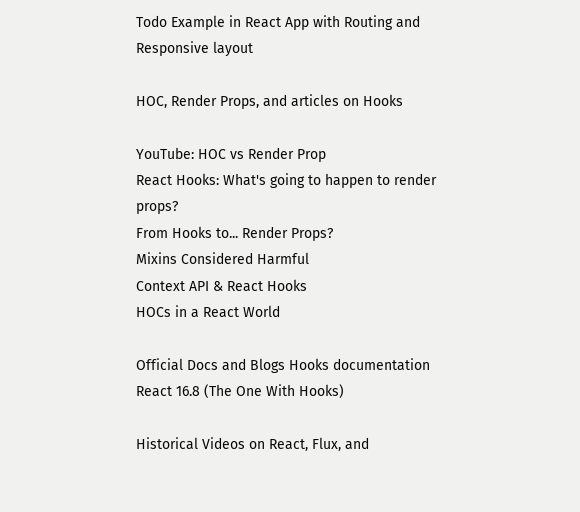Todo Example in React App with Routing and Responsive layout

HOC, Render Props, and articles on Hooks

YouTube: HOC vs Render Prop
React Hooks: What's going to happen to render props?
From Hooks to... Render Props?
Mixins Considered Harmful
Context API & React Hooks
HOCs in a React World

Official Docs and Blogs Hooks documentation
React 16.8 (The One With Hooks)

Historical Videos on React, Flux, and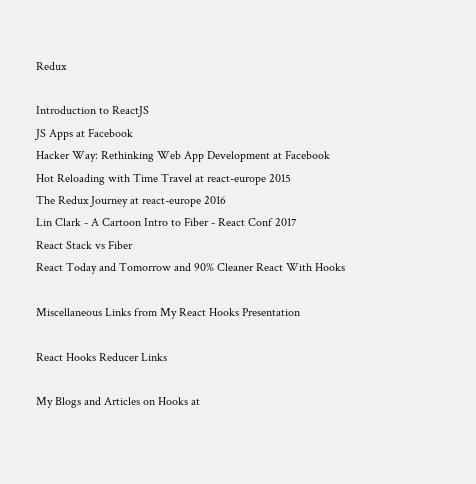Redux

Introduction to ReactJS
JS Apps at Facebook
Hacker Way: Rethinking Web App Development at Facebook
Hot Reloading with Time Travel at react-europe 2015
The Redux Journey at react-europe 2016
Lin Clark - A Cartoon Intro to Fiber - React Conf 2017
React Stack vs Fiber
React Today and Tomorrow and 90% Cleaner React With Hooks

Miscellaneous Links from My React Hooks Presentation

React Hooks Reducer Links

My Blogs and Articles on Hooks at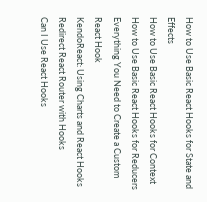How to Use Basic React Hooks for State and Effects
How to Use Basic React Hooks for Context
How to Use Basic React Hooks for Reducers
Everything You Need to Create a Custom React Hook
KendoReact: Using Charts and React Hooks
Redirect React Router with Hooks
Can I Use React Hooks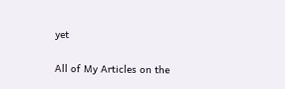yet

All of My Articles on the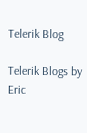Telerik Blog

Telerik Blogs by Eric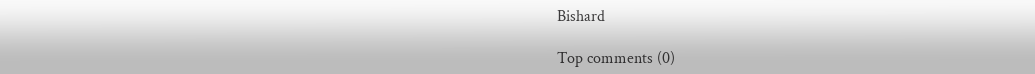Bishard

Top comments (0)